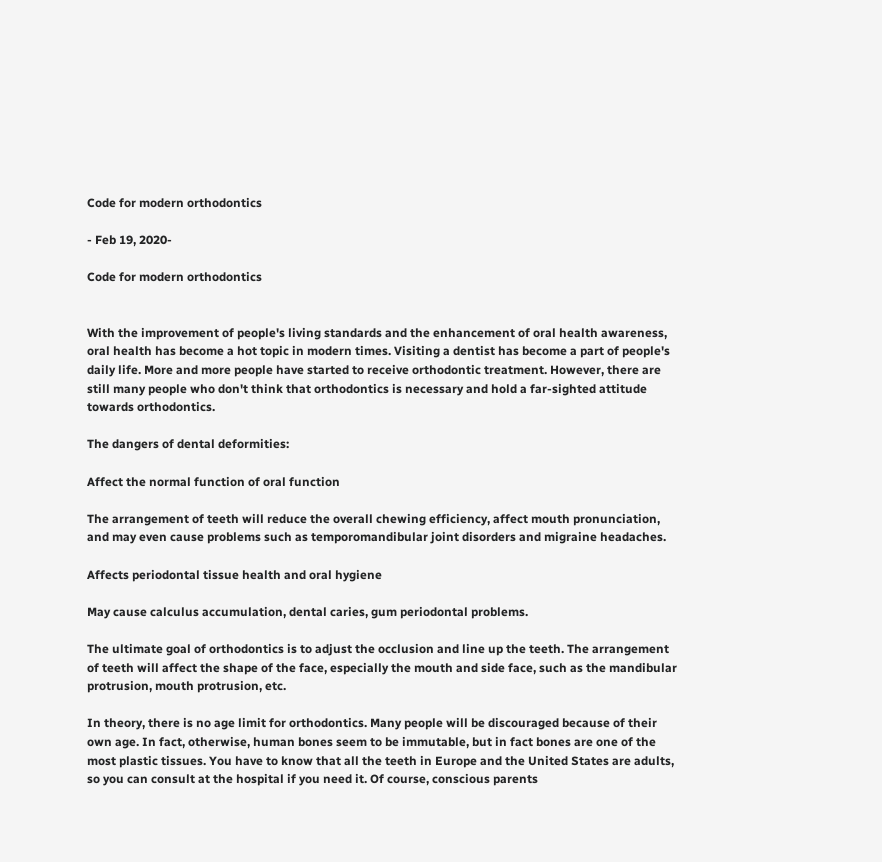Code for modern orthodontics

- Feb 19, 2020-

Code for modern orthodontics


With the improvement of people's living standards and the enhancement of oral health awareness, oral health has become a hot topic in modern times. Visiting a dentist has become a part of people's daily life. More and more people have started to receive orthodontic treatment. However, there are still many people who don't think that orthodontics is necessary and hold a far-sighted attitude towards orthodontics.

The dangers of dental deformities:

Affect the normal function of oral function

The arrangement of teeth will reduce the overall chewing efficiency, affect mouth pronunciation, and may even cause problems such as temporomandibular joint disorders and migraine headaches.

Affects periodontal tissue health and oral hygiene

May cause calculus accumulation, dental caries, gum periodontal problems.

The ultimate goal of orthodontics is to adjust the occlusion and line up the teeth. The arrangement of teeth will affect the shape of the face, especially the mouth and side face, such as the mandibular protrusion, mouth protrusion, etc.

In theory, there is no age limit for orthodontics. Many people will be discouraged because of their own age. In fact, otherwise, human bones seem to be immutable, but in fact bones are one of the most plastic tissues. You have to know that all the teeth in Europe and the United States are adults, so you can consult at the hospital if you need it. Of course, conscious parents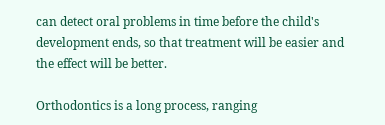can detect oral problems in time before the child's development ends, so that treatment will be easier and the effect will be better.

Orthodontics is a long process, ranging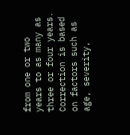from one or two years to as many as three or four years. Correction is based on factors such as age, severity,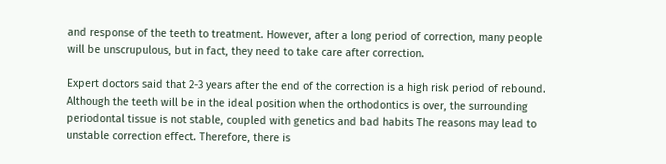and response of the teeth to treatment. However, after a long period of correction, many people will be unscrupulous, but in fact, they need to take care after correction.

Expert doctors said that 2-3 years after the end of the correction is a high risk period of rebound. Although the teeth will be in the ideal position when the orthodontics is over, the surrounding periodontal tissue is not stable, coupled with genetics and bad habits The reasons may lead to unstable correction effect. Therefore, there is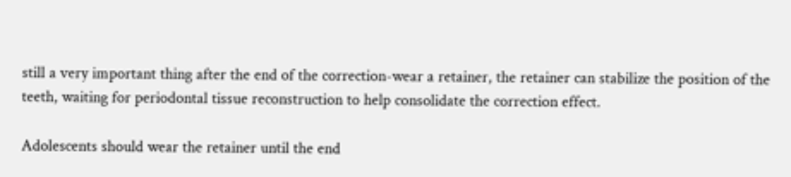still a very important thing after the end of the correction-wear a retainer, the retainer can stabilize the position of the teeth, waiting for periodontal tissue reconstruction to help consolidate the correction effect.

Adolescents should wear the retainer until the end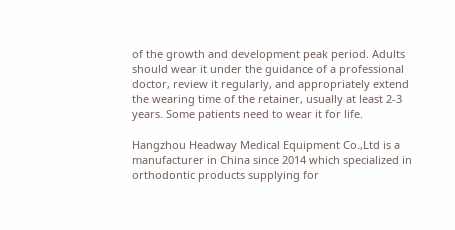of the growth and development peak period. Adults should wear it under the guidance of a professional doctor, review it regularly, and appropriately extend the wearing time of the retainer, usually at least 2-3 years. Some patients need to wear it for life.

Hangzhou Headway Medical Equipment Co.,Ltd is a manufacturer in China since 2014 which specialized in orthodontic products supplying for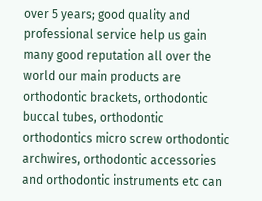over 5 years; good quality and professional service help us gain many good reputation all over the world our main products are orthodontic brackets, orthodontic buccal tubes, orthodontic orthodontics micro screw orthodontic archwires, orthodontic accessories and orthodontic instruments etc can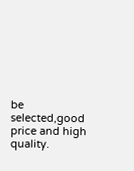be selected,good price and high quality.